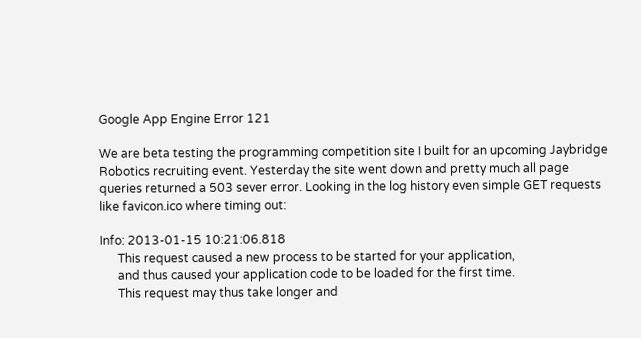Google App Engine Error 121

We are beta testing the programming competition site I built for an upcoming Jaybridge Robotics recruiting event. Yesterday the site went down and pretty much all page queries returned a 503 sever error. Looking in the log history even simple GET requests like favicon.ico where timing out:

Info: 2013-01-15 10:21:06.818
      This request caused a new process to be started for your application,
      and thus caused your application code to be loaded for the first time.
      This request may thus take longer and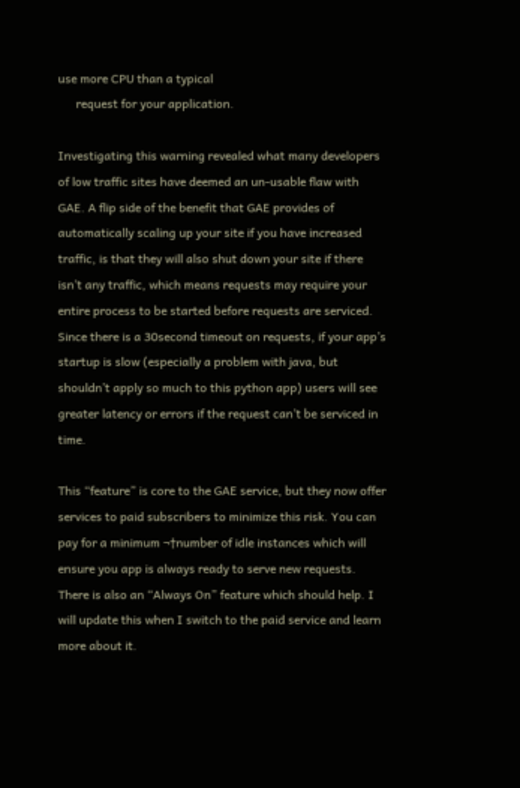use more CPU than a typical
      request for your application.

Investigating this warning revealed what many developers of low traffic sites have deemed an un-usable flaw with GAE. A flip side of the benefit that GAE provides of automatically scaling up your site if you have increased traffic, is that they will also shut down your site if there isn’t any traffic, which means requests may require your entire process to be started before requests are serviced. Since there is a 30second timeout on requests, if your app’s startup is slow (especially a problem with java, but shouldn’t apply so much to this python app) users will see greater latency or errors if the request can’t be serviced in time.

This “feature” is core to the GAE service, but they now offer services to paid subscribers to minimize this risk. You can pay for a minimum ¬†number of idle instances which will ensure you app is always ready to serve new requests. There is also an “Always On” feature which should help. I will update this when I switch to the paid service and learn more about it.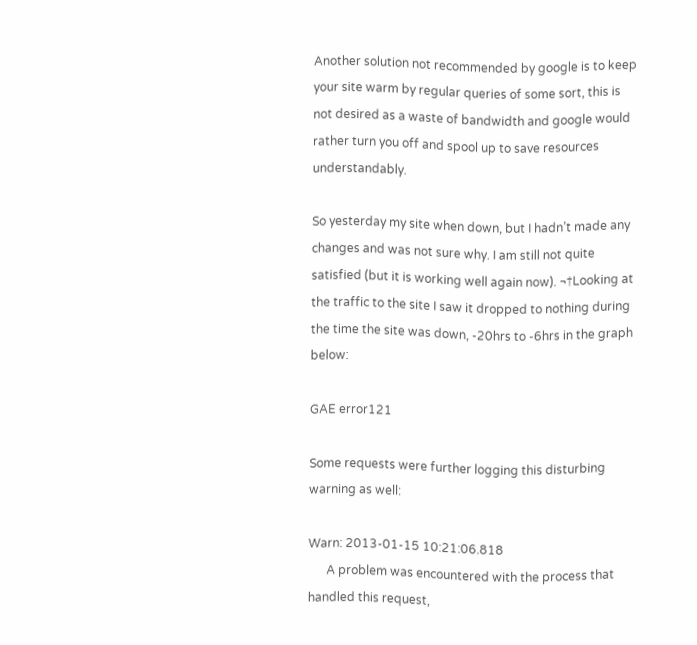Another solution not recommended by google is to keep your site warm by regular queries of some sort, this is not desired as a waste of bandwidth and google would rather turn you off and spool up to save resources understandably.

So yesterday my site when down, but I hadn’t made any changes and was not sure why. I am still not quite satisfied (but it is working well again now). ¬†Looking at the traffic to the site I saw it dropped to nothing during the time the site was down, -20hrs to -6hrs in the graph below:

GAE error121

Some requests were further logging this disturbing warning as well:

Warn: 2013-01-15 10:21:06.818
      A problem was encountered with the process that handled this request,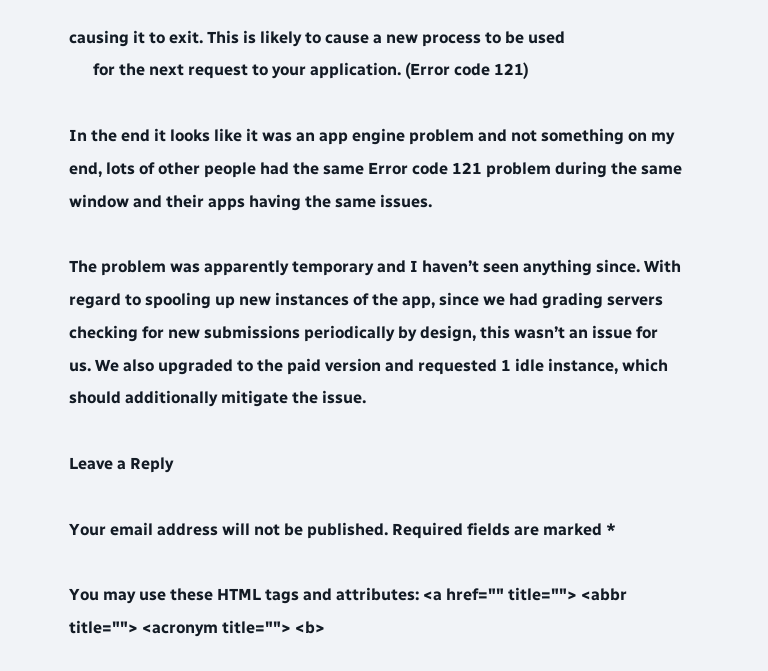causing it to exit. This is likely to cause a new process to be used
      for the next request to your application. (Error code 121)

In the end it looks like it was an app engine problem and not something on my end, lots of other people had the same Error code 121 problem during the same window and their apps having the same issues.

The problem was apparently temporary and I haven’t seen anything since. With regard to spooling up new instances of the app, since we had grading servers checking for new submissions periodically by design, this wasn’t an issue for us. We also upgraded to the paid version and requested 1 idle instance, which should additionally mitigate the issue.

Leave a Reply

Your email address will not be published. Required fields are marked *

You may use these HTML tags and attributes: <a href="" title=""> <abbr title=""> <acronym title=""> <b>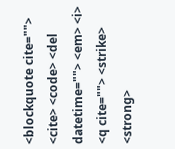<blockquote cite=""> <cite> <code> <del datetime=""> <em> <i> <q cite=""> <strike> <strong>